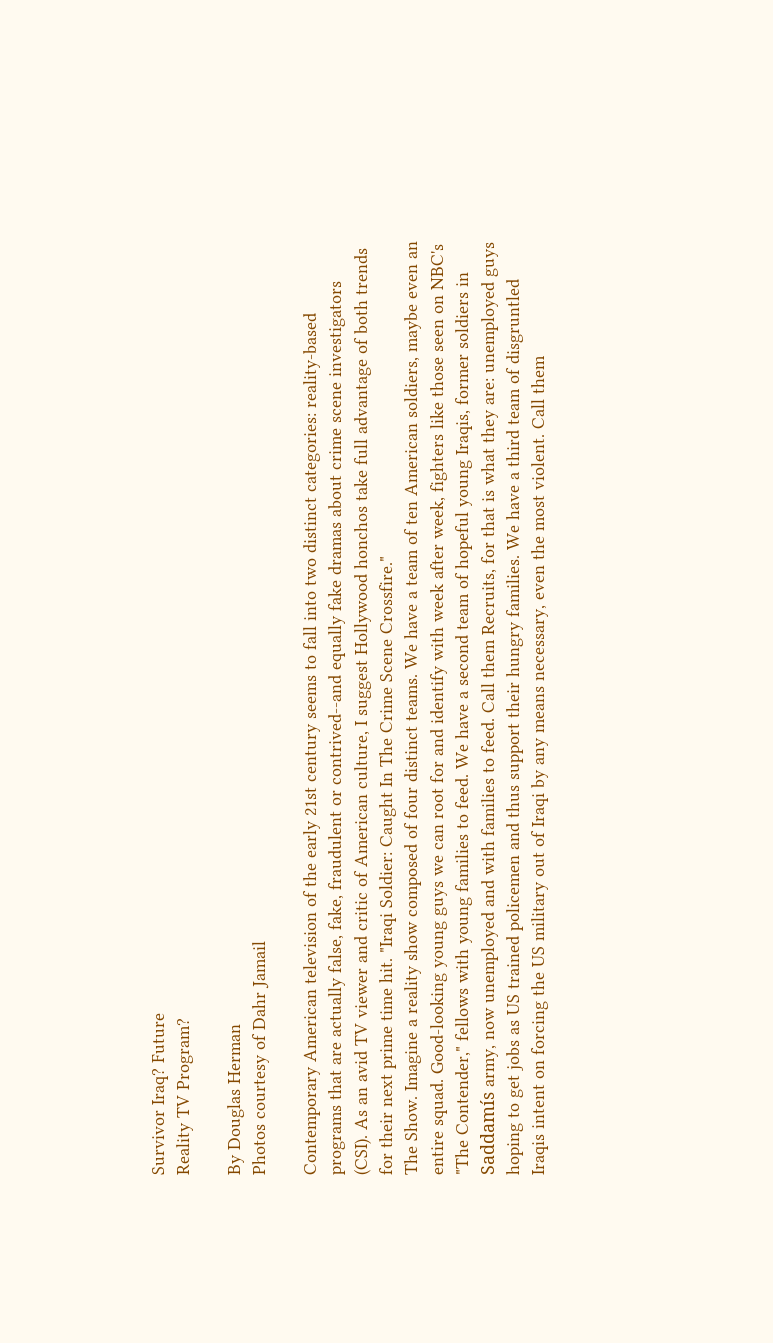Survivor Iraq? Future
Reality TV Program?

By Douglas Herman
Photos courtesy of Dahr Jamail

Contemporary American television of the early 21st century seems to fall into two distinct categories: reality-based programs that are actually false, fake, fraudulent or contrived--and equally fake dramas about crime scene investigators (CSI). As an avid TV viewer and critic of American culture, I suggest Hollywood honchos take full advantage of both trends for their next prime time hit. "Iraqi Soldier: Caught In The Crime Scene Crossfire."
The Show. Imagine a reality show composed of four distinct teams. We have a team of ten American soldiers, maybe even an entire squad. Good-looking young guys we can root for and identify with week after week, fighters like those seen on NBC's "The Contender," fellows with young families to feed. We have a second team of hopeful young Iraqis, former soldiers in Saddamís army, now unemployed and with families to feed. Call them Recruits, for that is what they are: unemployed guys hoping to get jobs as US trained policemen and thus support their hungry families. We have a third team of disgruntled Iraqis intent on forcing the US military out of Iraqi by any means necessary, even the most violent. Call them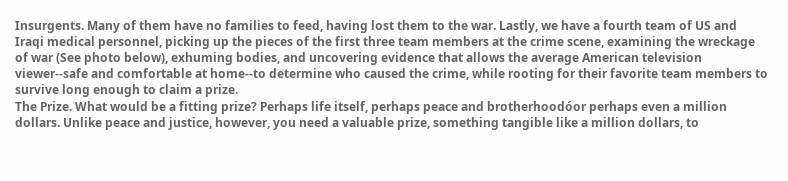Insurgents. Many of them have no families to feed, having lost them to the war. Lastly, we have a fourth team of US and Iraqi medical personnel, picking up the pieces of the first three team members at the crime scene, examining the wreckage of war (See photo below), exhuming bodies, and uncovering evidence that allows the average American television viewer--safe and comfortable at home--to determine who caused the crime, while rooting for their favorite team members to survive long enough to claim a prize.
The Prize. What would be a fitting prize? Perhaps life itself, perhaps peace and brotherhoodóor perhaps even a million dollars. Unlike peace and justice, however, you need a valuable prize, something tangible like a million dollars, to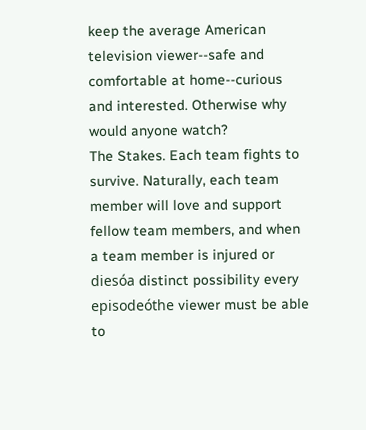keep the average American television viewer--safe and comfortable at home--curious and interested. Otherwise why would anyone watch?
The Stakes. Each team fights to survive. Naturally, each team member will love and support fellow team members, and when a team member is injured or diesóa distinct possibility every episodeóthe viewer must be able to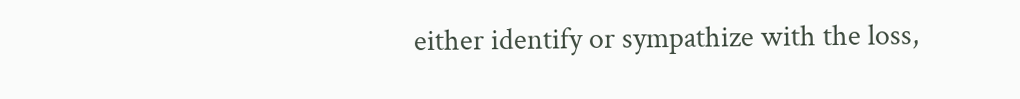either identify or sympathize with the loss,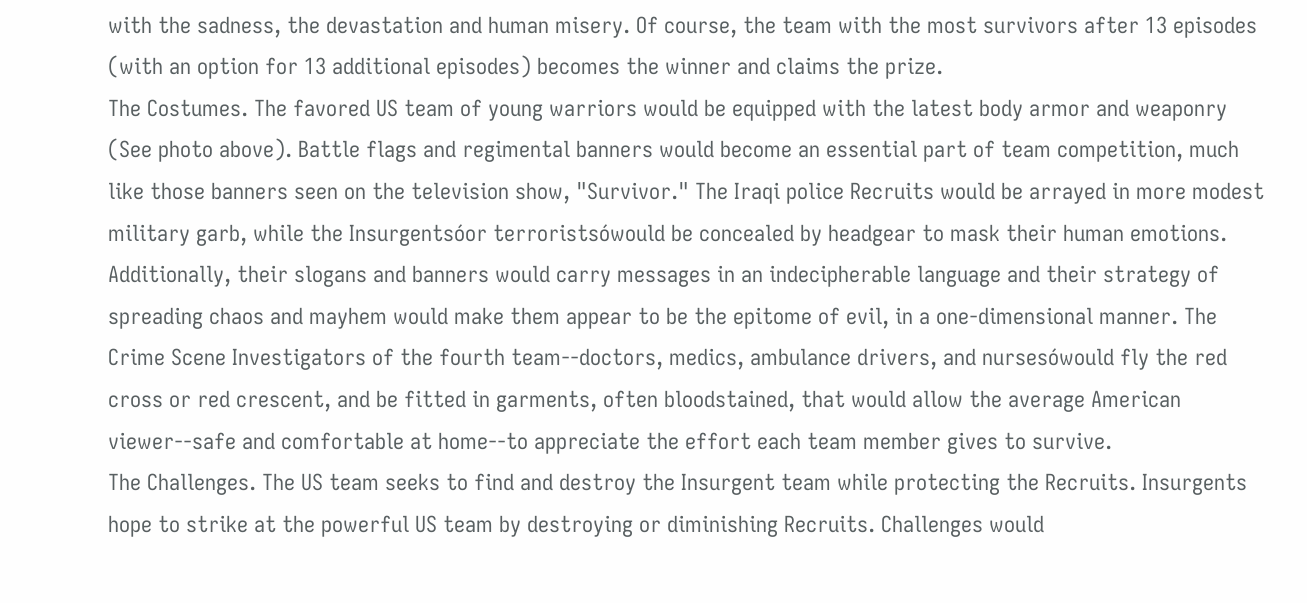with the sadness, the devastation and human misery. Of course, the team with the most survivors after 13 episodes (with an option for 13 additional episodes) becomes the winner and claims the prize.
The Costumes. The favored US team of young warriors would be equipped with the latest body armor and weaponry (See photo above). Battle flags and regimental banners would become an essential part of team competition, much like those banners seen on the television show, "Survivor." The Iraqi police Recruits would be arrayed in more modest military garb, while the Insurgentsóor terroristsówould be concealed by headgear to mask their human emotions. Additionally, their slogans and banners would carry messages in an indecipherable language and their strategy of spreading chaos and mayhem would make them appear to be the epitome of evil, in a one-dimensional manner. The Crime Scene Investigators of the fourth team--doctors, medics, ambulance drivers, and nursesówould fly the red cross or red crescent, and be fitted in garments, often bloodstained, that would allow the average American viewer--safe and comfortable at home--to appreciate the effort each team member gives to survive.
The Challenges. The US team seeks to find and destroy the Insurgent team while protecting the Recruits. Insurgents hope to strike at the powerful US team by destroying or diminishing Recruits. Challenges would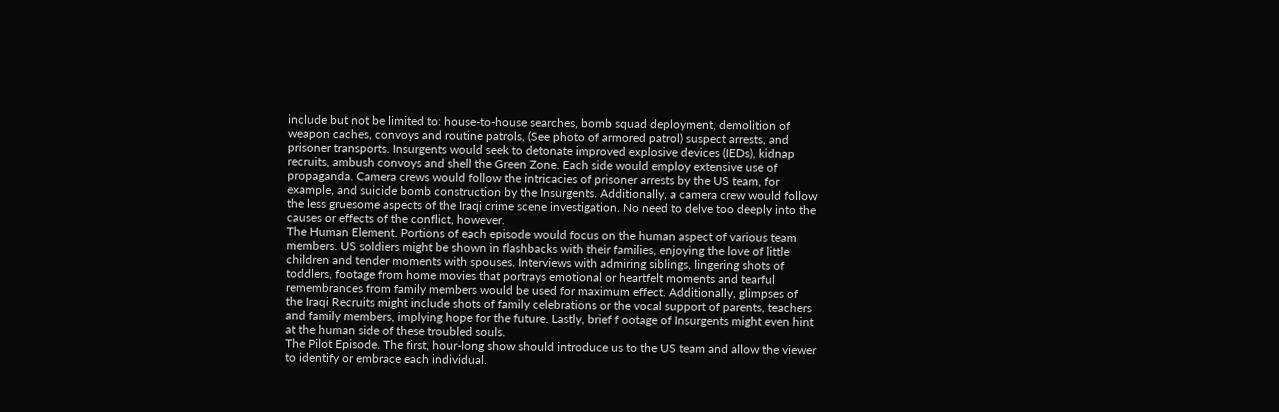include but not be limited to: house-to-house searches, bomb squad deployment, demolition of weapon caches, convoys and routine patrols, (See photo of armored patrol) suspect arrests, and prisoner transports. Insurgents would seek to detonate improved explosive devices (IEDs), kidnap recruits, ambush convoys and shell the Green Zone. Each side would employ extensive use of propaganda. Camera crews would follow the intricacies of prisoner arrests by the US team, for example, and suicide bomb construction by the Insurgents. Additionally, a camera crew would follow the less gruesome aspects of the Iraqi crime scene investigation. No need to delve too deeply into the causes or effects of the conflict, however.
The Human Element. Portions of each episode would focus on the human aspect of various team members. US soldiers might be shown in flashbacks with their families, enjoying the love of little children and tender moments with spouses. Interviews with admiring siblings, lingering shots of toddlers, footage from home movies that portrays emotional or heartfelt moments and tearful remembrances from family members would be used for maximum effect. Additionally, glimpses of the Iraqi Recruits might include shots of family celebrations or the vocal support of parents, teachers and family members, implying hope for the future. Lastly, brief f ootage of Insurgents might even hint at the human side of these troubled souls.
The Pilot Episode. The first, hour-long show should introduce us to the US team and allow the viewer to identify or embrace each individual.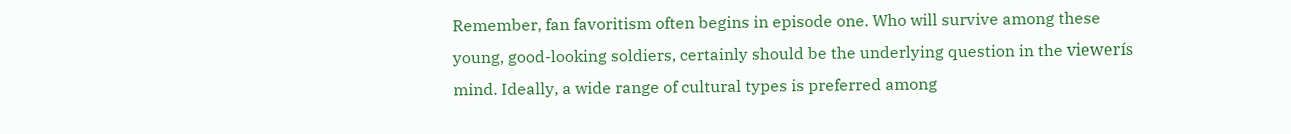Remember, fan favoritism often begins in episode one. Who will survive among these young, good-looking soldiers, certainly should be the underlying question in the viewerís mind. Ideally, a wide range of cultural types is preferred among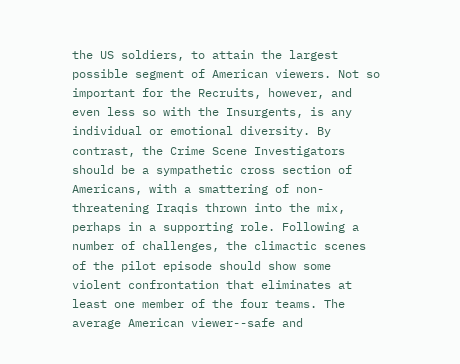the US soldiers, to attain the largest possible segment of American viewers. Not so important for the Recruits, however, and even less so with the Insurgents, is any individual or emotional diversity. By contrast, the Crime Scene Investigators should be a sympathetic cross section of Americans, with a smattering of non-threatening Iraqis thrown into the mix, perhaps in a supporting role. Following a number of challenges, the climactic scenes of the pilot episode should show some violent confrontation that eliminates at least one member of the four teams. The average American viewer--safe and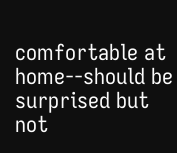comfortable at home--should be surprised but not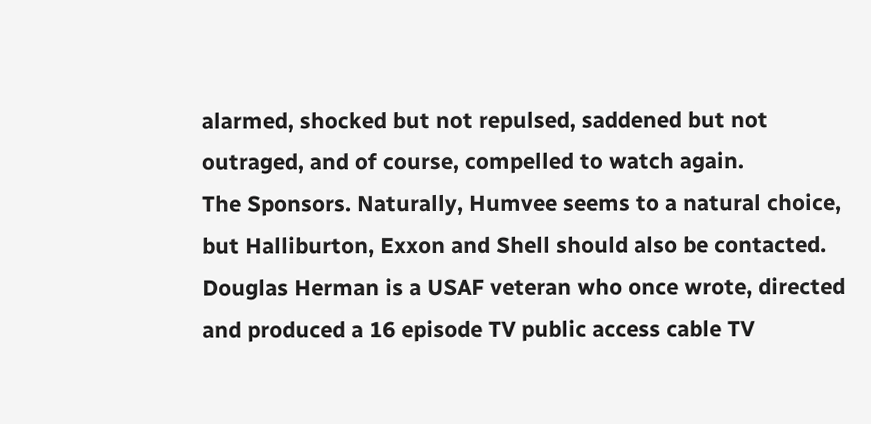alarmed, shocked but not repulsed, saddened but not outraged, and of course, compelled to watch again.
The Sponsors. Naturally, Humvee seems to a natural choice, but Halliburton, Exxon and Shell should also be contacted.
Douglas Herman is a USAF veteran who once wrote, directed and produced a 16 episode TV public access cable TV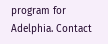program for Adelphia. Contact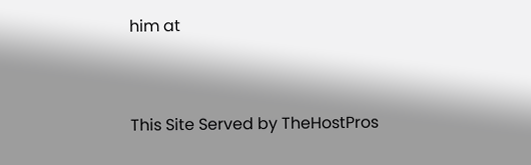him at



This Site Served by TheHostPros